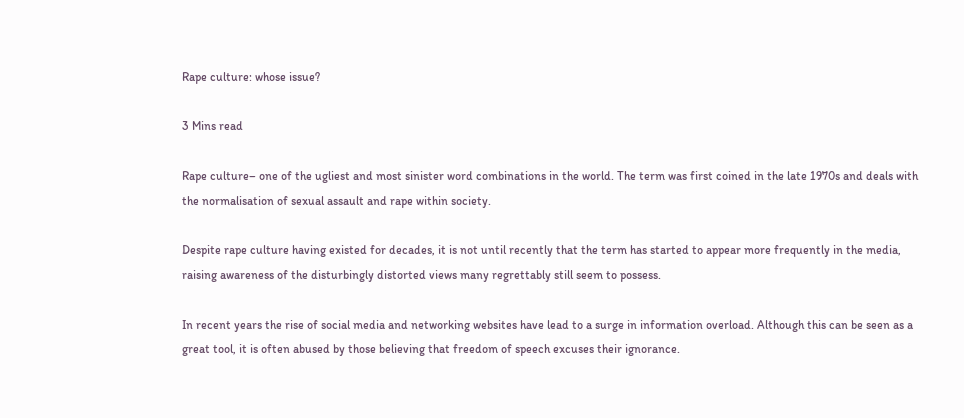Rape culture: whose issue?

3 Mins read

Rape culture– one of the ugliest and most sinister word combinations in the world. The term was first coined in the late 1970s and deals with the normalisation of sexual assault and rape within society.

Despite rape culture having existed for decades, it is not until recently that the term has started to appear more frequently in the media, raising awareness of the disturbingly distorted views many regrettably still seem to possess.

In recent years the rise of social media and networking websites have lead to a surge in information overload. Although this can be seen as a great tool, it is often abused by those believing that freedom of speech excuses their ignorance.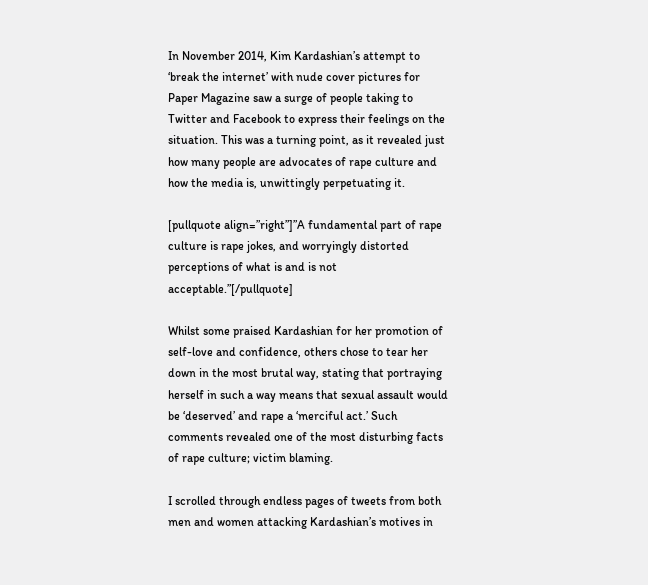In November 2014, Kim Kardashian’s attempt to ‘break the internet’ with nude cover pictures for Paper Magazine saw a surge of people taking to Twitter and Facebook to express their feelings on the situation. This was a turning point, as it revealed just how many people are advocates of rape culture and how the media is, unwittingly perpetuating it.

[pullquote align=”right”]”A fundamental part of rape culture is rape jokes, and worryingly distorted perceptions of what is and is not acceptable.”[/pullquote]

Whilst some praised Kardashian for her promotion of self-love and confidence, others chose to tear her down in the most brutal way, stating that portraying herself in such a way means that sexual assault would be ‘deserved’ and rape a ‘merciful act.’ Such comments revealed one of the most disturbing facts of rape culture; victim blaming.

I scrolled through endless pages of tweets from both men and women attacking Kardashian’s motives in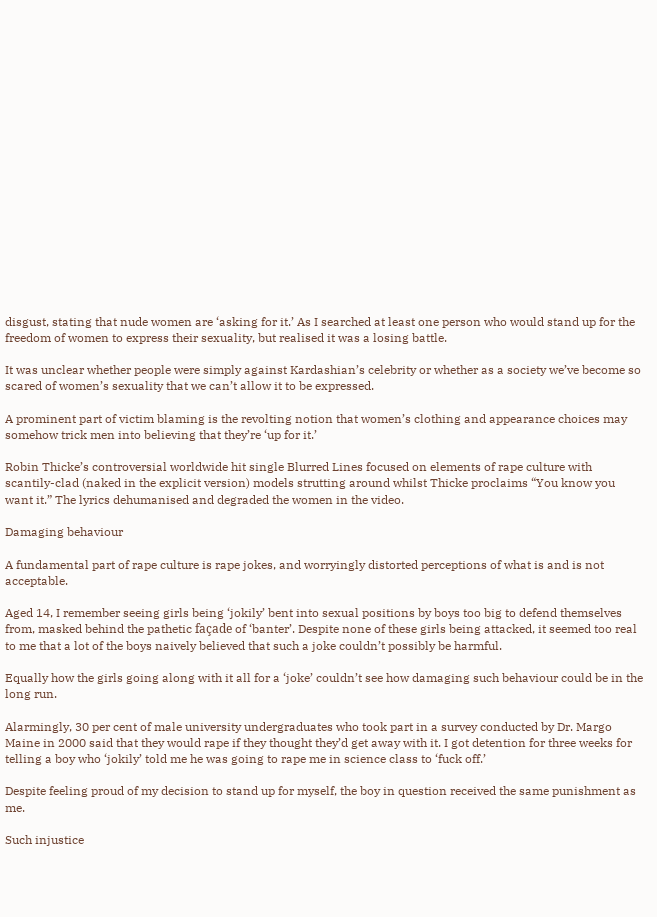disgust, stating that nude women are ‘asking for it.’ As I searched at least one person who would stand up for the freedom of women to express their sexuality, but realised it was a losing battle.

It was unclear whether people were simply against Kardashian’s celebrity or whether as a society we’ve become so scared of women’s sexuality that we can’t allow it to be expressed.

A prominent part of victim blaming is the revolting notion that women’s clothing and appearance choices may somehow trick men into believing that they’re ‘up for it.’

Robin Thicke’s controversial worldwide hit single Blurred Lines focused on elements of rape culture with scantily-clad (naked in the explicit version) models strutting around whilst Thicke proclaims “You know you want it.” The lyrics dehumanised and degraded the women in the video.

Damaging behaviour

A fundamental part of rape culture is rape jokes, and worryingly distorted perceptions of what is and is not acceptable.

Aged 14, I remember seeing girls being ‘jokily’ bent into sexual positions by boys too big to defend themselves from, masked behind the pathetic façade of ‘banter’. Despite none of these girls being attacked, it seemed too real to me that a lot of the boys naively believed that such a joke couldn’t possibly be harmful.

Equally how the girls going along with it all for a ‘joke’ couldn’t see how damaging such behaviour could be in the long run.

Alarmingly, 30 per cent of male university undergraduates who took part in a survey conducted by Dr. Margo Maine in 2000 said that they would rape if they thought they’d get away with it. I got detention for three weeks for telling a boy who ‘jokily’ told me he was going to rape me in science class to ‘fuck off.’

Despite feeling proud of my decision to stand up for myself, the boy in question received the same punishment as me.

Such injustice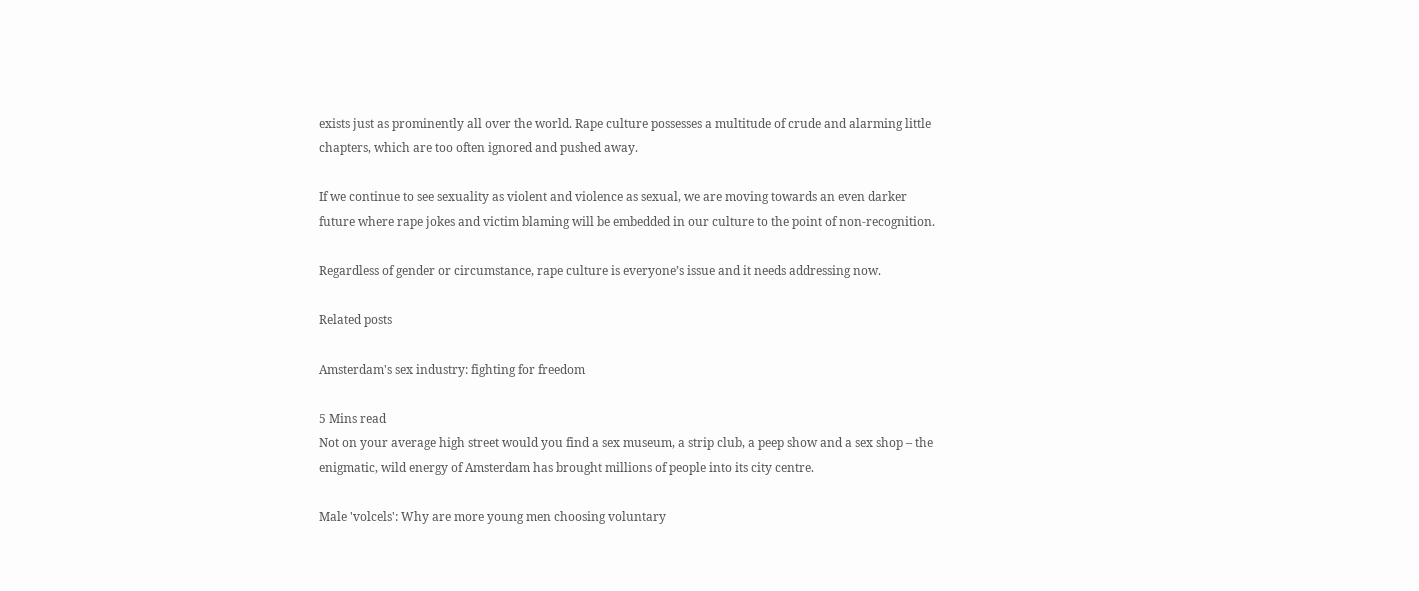exists just as prominently all over the world. Rape culture possesses a multitude of crude and alarming little chapters, which are too often ignored and pushed away.

If we continue to see sexuality as violent and violence as sexual, we are moving towards an even darker future where rape jokes and victim blaming will be embedded in our culture to the point of non-recognition.

Regardless of gender or circumstance, rape culture is everyone’s issue and it needs addressing now.

Related posts

Amsterdam's sex industry: fighting for freedom

5 Mins read
Not on your average high street would you find a sex museum, a strip club, a peep show and a sex shop – the enigmatic, wild energy of Amsterdam has brought millions of people into its city centre.

Male 'volcels': Why are more young men choosing voluntary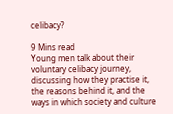celibacy?

9 Mins read
Young men talk about their voluntary celibacy journey, discussing how they practise it, the reasons behind it, and the ways in which society and culture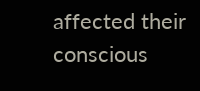affected their conscious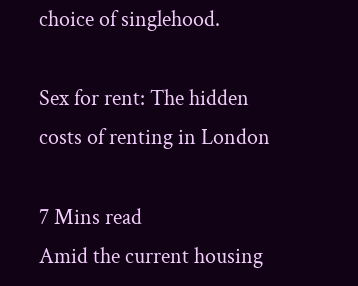choice of singlehood.

Sex for rent: The hidden costs of renting in London

7 Mins read
Amid the current housing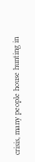crisis, many people house hunting in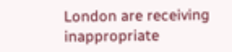London are receiving inappropriate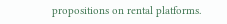propositions on rental platforms.